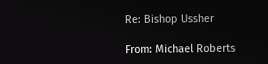Re: Bishop Ussher

From: Michael Roberts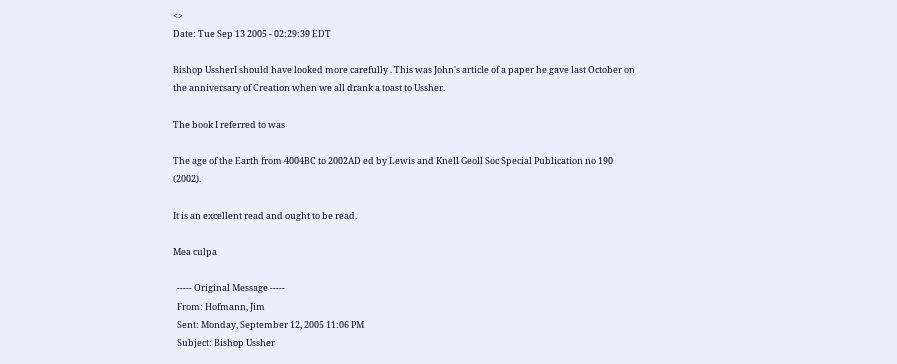<>
Date: Tue Sep 13 2005 - 02:29:39 EDT

Bishop UssherI should have looked more carefully . This was John's article of a paper he gave last October on the anniversary of Creation when we all drank a toast to Ussher.

The book I referred to was

The age of the Earth from 4004BC to 2002AD ed by Lewis and Knell Geoll Soc Special Publication no 190 (2002).

It is an excellent read and ought to be read.

Mea culpa

  ----- Original Message -----
  From: Hofmann, Jim
  Sent: Monday, September 12, 2005 11:06 PM
  Subject: Bishop Ussher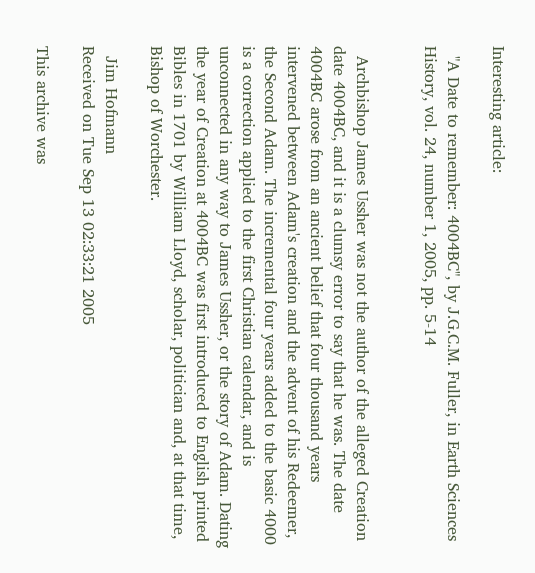Interesting article:

  "A Date to remember: 4004BC", by J.G.C.M. Fuller, in Earth Sciences History, vol. 24, number 1, 2005, pp. 5-14


  Archbishop James Ussher was not the author of the alleged Creation date 4004BC, and it is a clumsy error to say that he was. The date 4004BC arose from an ancient belief that four thousand years intervened between Adam's creation and the advent of his Redeemer, the Second Adam. The incremental four years added to the basic 4000 is a correction applied to the first Christian calendar, and is unconnected in any way to James Ussher, or the story of Adam. Dating the year of Creation at 4004BC was first introduced to English printed Bibles in 1701 by William Lloyd, scholar, politician and, at that time, Bishop of Worchester.

  Jim Hofmann
Received on Tue Sep 13 02:33:21 2005

This archive was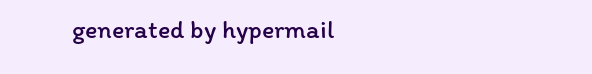generated by hypermail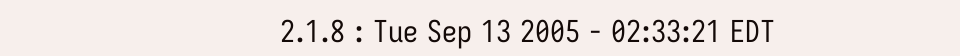2.1.8 : Tue Sep 13 2005 - 02:33:21 EDT